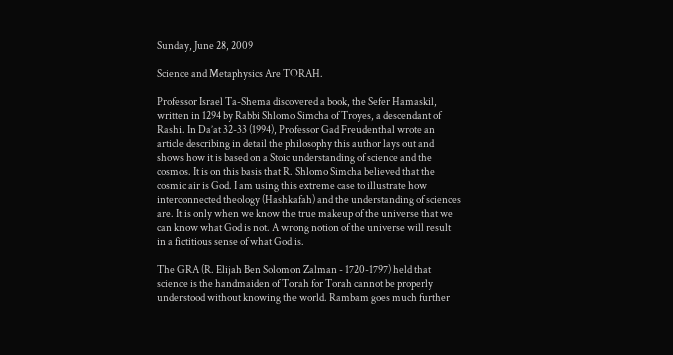Sunday, June 28, 2009

Science and Metaphysics Are TORAH.

Professor Israel Ta-Shema discovered a book, the Sefer Hamaskil, written in 1294 by Rabbi Shlomo Simcha of Troyes, a descendant of Rashi. In Da’at 32-33 (1994), Professor Gad Freudenthal wrote an article describing in detail the philosophy this author lays out and shows how it is based on a Stoic understanding of science and the cosmos. It is on this basis that R. Shlomo Simcha believed that the cosmic air is God. I am using this extreme case to illustrate how interconnected theology (Hashkafah) and the understanding of sciences are. It is only when we know the true makeup of the universe that we can know what God is not. A wrong notion of the universe will result in a fictitious sense of what God is.

The GRA (R. Elijah Ben Solomon Zalman - 1720-1797) held that science is the handmaiden of Torah for Torah cannot be properly understood without knowing the world. Rambam goes much further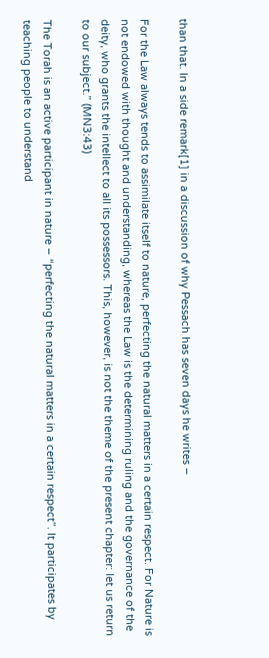than that. In a side remark[1] in a discussion of why Pessach has seven days he writes –

For the Law always tends to assimilate itself to nature, perfecting the natural matters in a certain respect. For Nature is not endowed with thought and understanding, whereas the Law is the determining ruling and the governance of the deity, who grants the intellect to all its possessors. This, however, is not the theme of the present chapter: let us return to our subject.” (MN3:43)

The Torah is an active participant in nature – “perfecting the natural matters in a certain respect”. It participates by teaching people to understand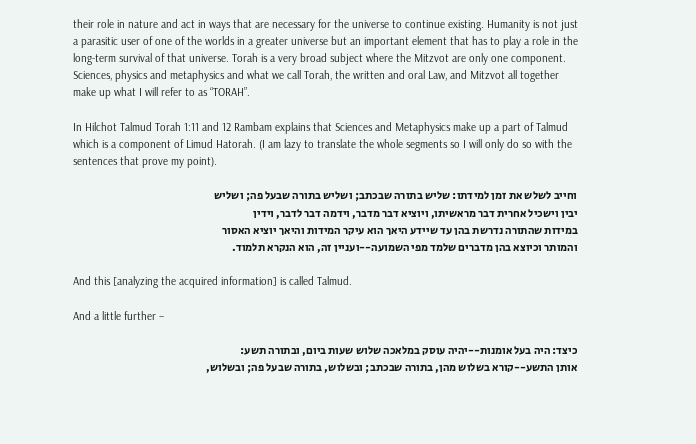their role in nature and act in ways that are necessary for the universe to continue existing. Humanity is not just a parasitic user of one of the worlds in a greater universe but an important element that has to play a role in the long-term survival of that universe. Torah is a very broad subject where the Mitzvot are only one component. Sciences, physics and metaphysics and what we call Torah, the written and oral Law, and Mitzvot all together make up what I will refer to as “TORAH”.

In Hilchot Talmud Torah 1:11 and 12 Rambam explains that Sciences and Metaphysics make up a part of Talmud which is a component of Limud Hatorah. (I am lazy to translate the whole segments so I will only do so with the sentences that prove my point).

וחייב לשלש את זמן למידתו: שליש בתורה שבכתב; ושליש בתורה שבעל פה; ושליש
יבין וישכיל אחרית דבר מראשיתו, ויוציא דבר מדבר, וידמה דבר לדבר, וידין
במידות שהתורה נדרשת בהן עד שיידע היאך הוא עיקר המידות והיאך יוציא האסור
והמותר וכיוצא בהן מדברים שלמד מפי השמועה--ועניין זה, הוא הנקרא תלמוד.

And this [analyzing the acquired information] is called Talmud.

And a little further –

כיצד: היה בעל אומנות--יהיה עוסק במלאכה שלוש שעות ביום, ובתורה תשע:
אותן התשע--קורא בשלוש מהן, בתורה שבכתב; ובשלוש, בתורה שבעל פה; ובשלוש,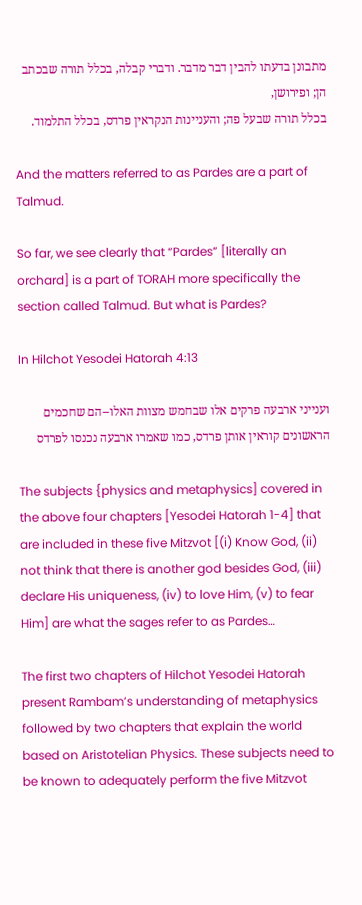מתבונן בדעתו להבין דבר מדבר. ודברי קבלה, בכלל תורה שבכתב הן; ופירושן,
בכלל תורה שבעל פה; והעניינות הנקראין פרדס, בכלל התלמוד.

And the matters referred to as Pardes are a part of Talmud.

So far, we see clearly that “Pardes” [literally an orchard] is a part of TORAH more specifically the section called Talmud. But what is Pardes?

In Hilchot Yesodei Hatorah 4:13

וענייני ארבעה פרקים אלו שבחמש מצוות האלו--הם שחכמים הראשונים קוראין אותן פרדס, כמו שאמרו ארבעה נכנסו לפרדס

The subjects {physics and metaphysics] covered in the above four chapters [Yesodei Hatorah 1-4] that are included in these five Mitzvot [(i) Know God, (ii) not think that there is another god besides God, (iii) declare His uniqueness, (iv) to love Him, (v) to fear Him] are what the sages refer to as Pardes…

The first two chapters of Hilchot Yesodei Hatorah present Rambam’s understanding of metaphysics followed by two chapters that explain the world based on Aristotelian Physics. These subjects need to be known to adequately perform the five Mitzvot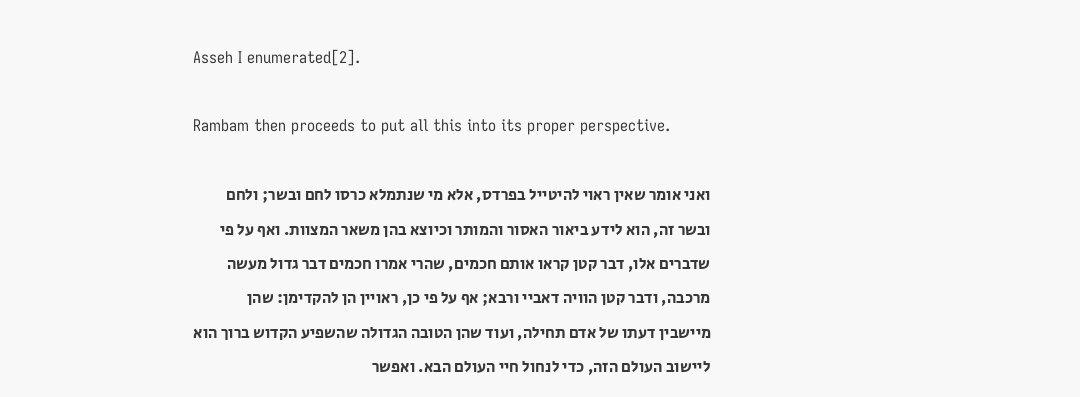Asseh I enumerated[2].

Rambam then proceeds to put all this into its proper perspective.

ואני אומר שאין ראוי להיטייל בפרדס, אלא מי שנתמלא כרסו לחם ובשר; ולחם
ובשר זה, הוא לידע ביאור האסור והמותר וכיוצא בהן משאר המצוות. ואף על פי
שדברים אלו, דבר קטן קראו אותם חכמים, שהרי אמרו חכמים דבר גדול מעשה
מרכבה, ודבר קטן הוויה דאביי ורבא; אף על פי כן, ראויין הן להקדימן: שהן
מיישבין דעתו של אדם תחילה, ועוד שהן הטובה הגדולה שהשפיע הקדוש ברוך הוא
ליישוב העולם הזה, כדי לנחול חיי העולם הבא. ואפשר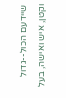שיידעם הכול--גדול
וקטן, איש ואישה, בעל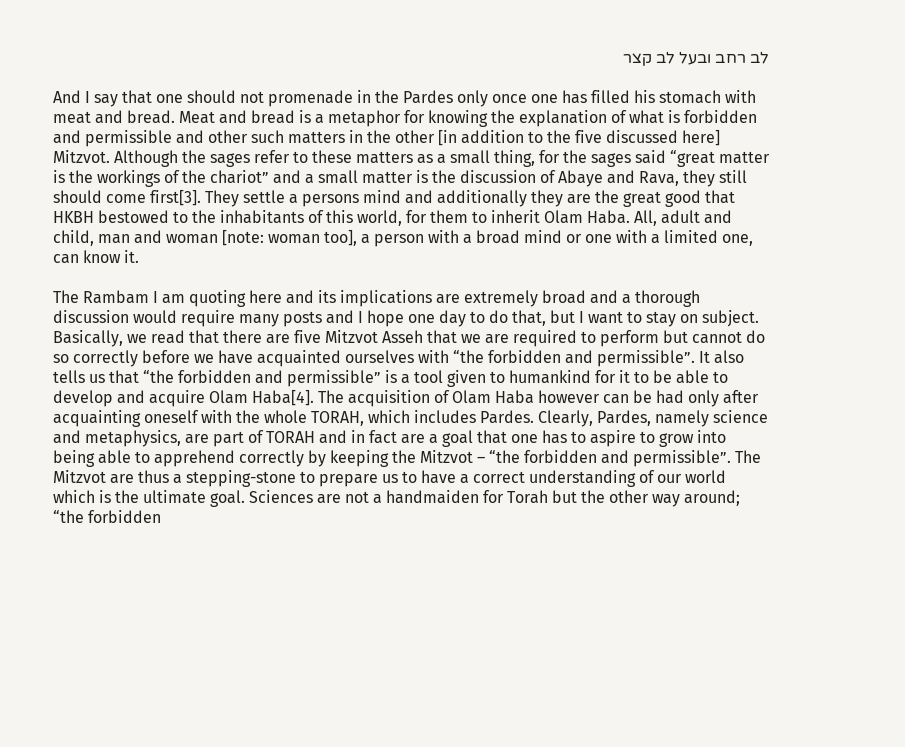לב רחב ובעל לב קצר

And I say that one should not promenade in the Pardes only once one has filled his stomach with meat and bread. Meat and bread is a metaphor for knowing the explanation of what is forbidden and permissible and other such matters in the other [in addition to the five discussed here] Mitzvot. Although the sages refer to these matters as a small thing, for the sages said “great matter is the workings of the chariot” and a small matter is the discussion of Abaye and Rava, they still should come first[3]. They settle a persons mind and additionally they are the great good that HKBH bestowed to the inhabitants of this world, for them to inherit Olam Haba. All, adult and child, man and woman [note: woman too], a person with a broad mind or one with a limited one, can know it.

The Rambam I am quoting here and its implications are extremely broad and a thorough discussion would require many posts and I hope one day to do that, but I want to stay on subject. Basically, we read that there are five Mitzvot Asseh that we are required to perform but cannot do so correctly before we have acquainted ourselves with “the forbidden and permissible”. It also tells us that “the forbidden and permissible” is a tool given to humankind for it to be able to develop and acquire Olam Haba[4]. The acquisition of Olam Haba however can be had only after acquainting oneself with the whole TORAH, which includes Pardes. Clearly, Pardes, namely science and metaphysics, are part of TORAH and in fact are a goal that one has to aspire to grow into being able to apprehend correctly by keeping the Mitzvot – “the forbidden and permissible”. The Mitzvot are thus a stepping-stone to prepare us to have a correct understanding of our world which is the ultimate goal. Sciences are not a handmaiden for Torah but the other way around; “the forbidden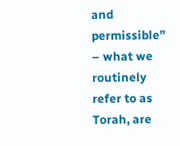and permissible” – what we routinely refer to as Torah, are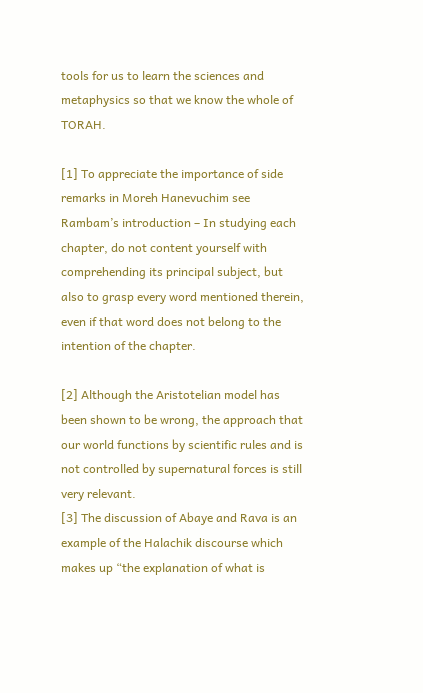tools for us to learn the sciences and metaphysics so that we know the whole of TORAH.

[1] To appreciate the importance of side remarks in Moreh Hanevuchim see Rambam’s introduction – In studying each chapter, do not content yourself with comprehending its principal subject, but also to grasp every word mentioned therein, even if that word does not belong to the intention of the chapter.

[2] Although the Aristotelian model has been shown to be wrong, the approach that our world functions by scientific rules and is not controlled by supernatural forces is still very relevant.
[3] The discussion of Abaye and Rava is an example of the Halachik discourse which makes up “the explanation of what is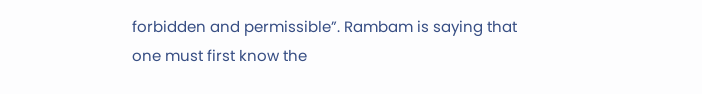forbidden and permissible”. Rambam is saying that one must first know the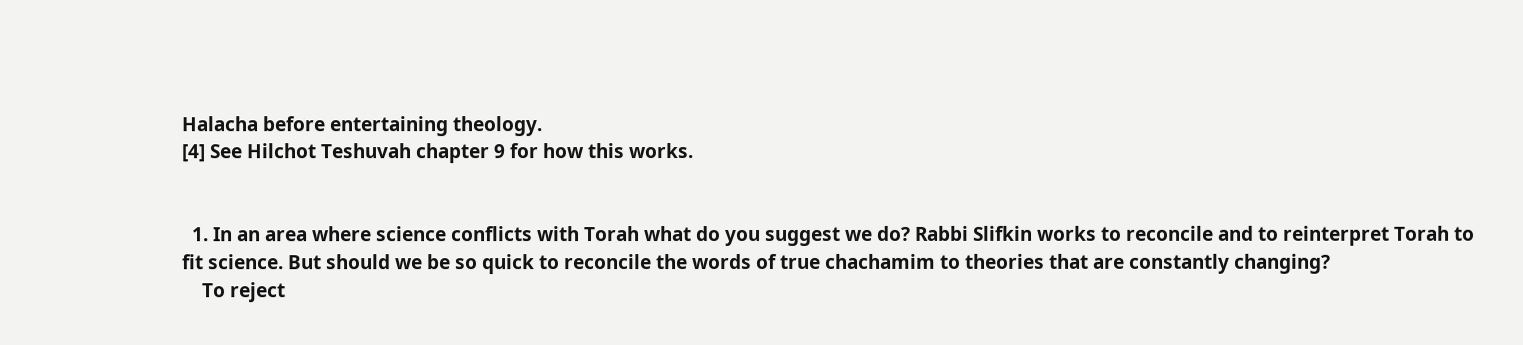Halacha before entertaining theology.
[4] See Hilchot Teshuvah chapter 9 for how this works.


  1. In an area where science conflicts with Torah what do you suggest we do? Rabbi Slifkin works to reconcile and to reinterpret Torah to fit science. But should we be so quick to reconcile the words of true chachamim to theories that are constantly changing?
    To reject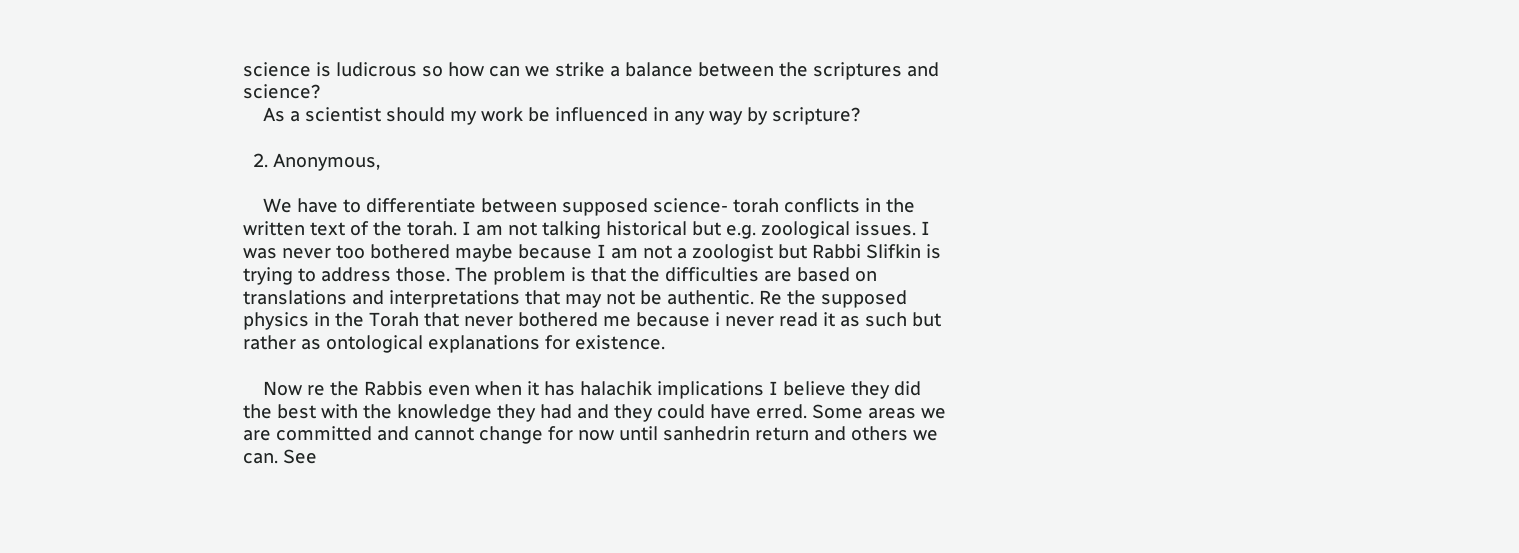science is ludicrous so how can we strike a balance between the scriptures and science?
    As a scientist should my work be influenced in any way by scripture?

  2. Anonymous,

    We have to differentiate between supposed science- torah conflicts in the written text of the torah. I am not talking historical but e.g. zoological issues. I was never too bothered maybe because I am not a zoologist but Rabbi Slifkin is trying to address those. The problem is that the difficulties are based on translations and interpretations that may not be authentic. Re the supposed physics in the Torah that never bothered me because i never read it as such but rather as ontological explanations for existence.

    Now re the Rabbis even when it has halachik implications I believe they did the best with the knowledge they had and they could have erred. Some areas we are committed and cannot change for now until sanhedrin return and others we can. See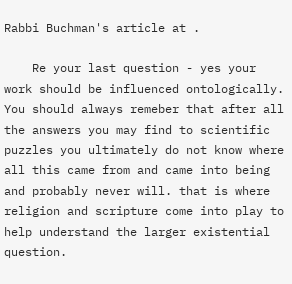Rabbi Buchman's article at .

    Re your last question - yes your work should be influenced ontologically. You should always remeber that after all the answers you may find to scientific puzzles you ultimately do not know where all this came from and came into being and probably never will. that is where religion and scripture come into play to help understand the larger existential question.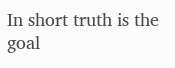In short truth is the goal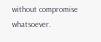without compromise whatsoever.